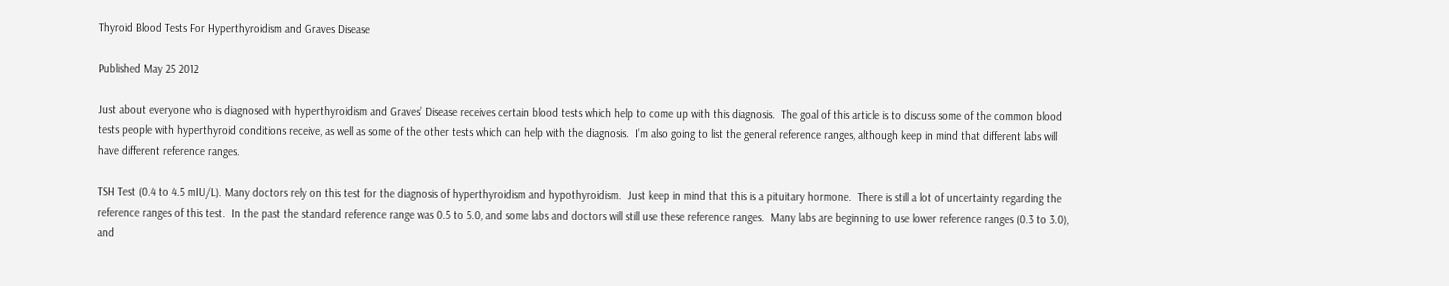Thyroid Blood Tests For Hyperthyroidism and Graves Disease

Published May 25 2012

Just about everyone who is diagnosed with hyperthyroidism and Graves’ Disease receives certain blood tests which help to come up with this diagnosis.  The goal of this article is to discuss some of the common blood tests people with hyperthyroid conditions receive, as well as some of the other tests which can help with the diagnosis.  I’m also going to list the general reference ranges, although keep in mind that different labs will have different reference ranges.

TSH Test (0.4 to 4.5 mIU/L). Many doctors rely on this test for the diagnosis of hyperthyroidism and hypothyroidism.  Just keep in mind that this is a pituitary hormone.  There is still a lot of uncertainty regarding the reference ranges of this test.  In the past the standard reference range was 0.5 to 5.0, and some labs and doctors will still use these reference ranges.  Many labs are beginning to use lower reference ranges (0.3 to 3.0), and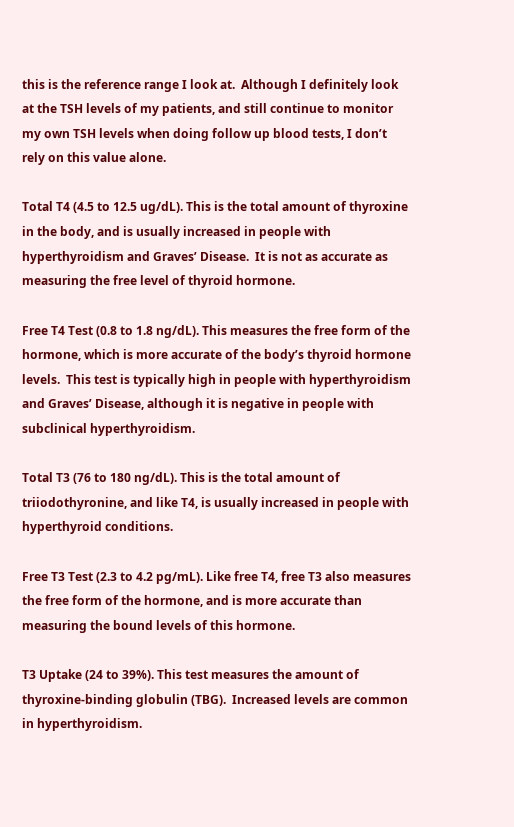this is the reference range I look at.  Although I definitely look at the TSH levels of my patients, and still continue to monitor my own TSH levels when doing follow up blood tests, I don’t rely on this value alone.

Total T4 (4.5 to 12.5 ug/dL). This is the total amount of thyroxine in the body, and is usually increased in people with hyperthyroidism and Graves’ Disease.  It is not as accurate as measuring the free level of thyroid hormone.

Free T4 Test (0.8 to 1.8 ng/dL). This measures the free form of the hormone, which is more accurate of the body’s thyroid hormone levels.  This test is typically high in people with hyperthyroidism and Graves’ Disease, although it is negative in people with subclinical hyperthyroidism.

Total T3 (76 to 180 ng/dL). This is the total amount of triiodothyronine, and like T4, is usually increased in people with hyperthyroid conditions.

Free T3 Test (2.3 to 4.2 pg/mL). Like free T4, free T3 also measures the free form of the hormone, and is more accurate than measuring the bound levels of this hormone.

T3 Uptake (24 to 39%). This test measures the amount of thyroxine-binding globulin (TBG).  Increased levels are common in hyperthyroidism.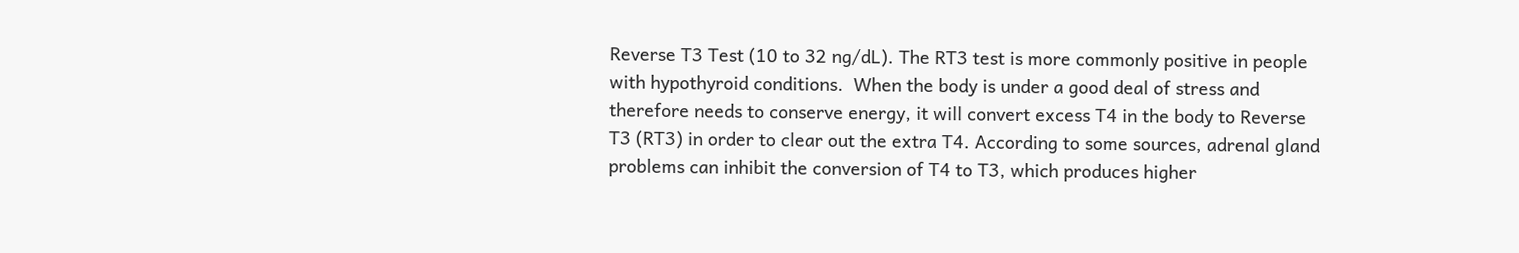Reverse T3 Test (10 to 32 ng/dL). The RT3 test is more commonly positive in people with hypothyroid conditions.  When the body is under a good deal of stress and therefore needs to conserve energy, it will convert excess T4 in the body to Reverse T3 (RT3) in order to clear out the extra T4. According to some sources, adrenal gland problems can inhibit the conversion of T4 to T3, which produces higher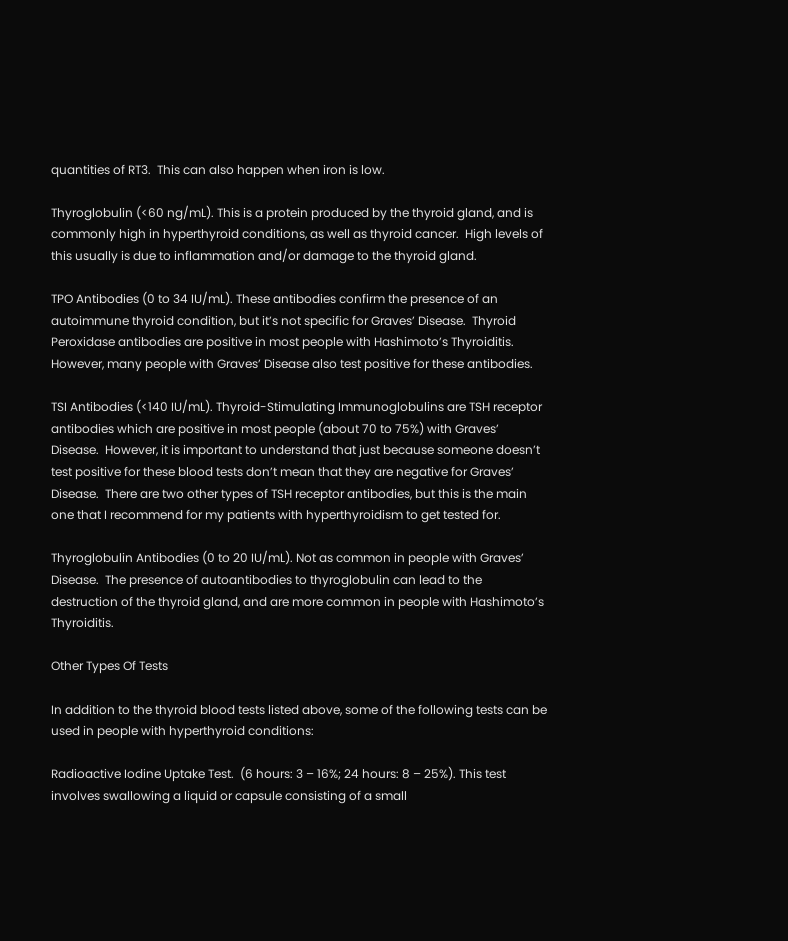quantities of RT3.  This can also happen when iron is low.

Thyroglobulin (<60 ng/mL). This is a protein produced by the thyroid gland, and is commonly high in hyperthyroid conditions, as well as thyroid cancer.  High levels of this usually is due to inflammation and/or damage to the thyroid gland.

TPO Antibodies (0 to 34 IU/mL). These antibodies confirm the presence of an autoimmune thyroid condition, but it’s not specific for Graves’ Disease.  Thyroid Peroxidase antibodies are positive in most people with Hashimoto’s Thyroiditis.  However, many people with Graves’ Disease also test positive for these antibodies.

TSI Antibodies (<140 IU/mL). Thyroid-Stimulating Immunoglobulins are TSH receptor antibodies which are positive in most people (about 70 to 75%) with Graves’ Disease.  However, it is important to understand that just because someone doesn’t test positive for these blood tests don’t mean that they are negative for Graves’ Disease.  There are two other types of TSH receptor antibodies, but this is the main one that I recommend for my patients with hyperthyroidism to get tested for.

Thyroglobulin Antibodies (0 to 20 IU/mL). Not as common in people with Graves’ Disease.  The presence of autoantibodies to thyroglobulin can lead to the destruction of the thyroid gland, and are more common in people with Hashimoto’s Thyroiditis.

Other Types Of Tests

In addition to the thyroid blood tests listed above, some of the following tests can be used in people with hyperthyroid conditions:

Radioactive Iodine Uptake Test.  (6 hours: 3 – 16%; 24 hours: 8 – 25%). This test involves swallowing a liquid or capsule consisting of a small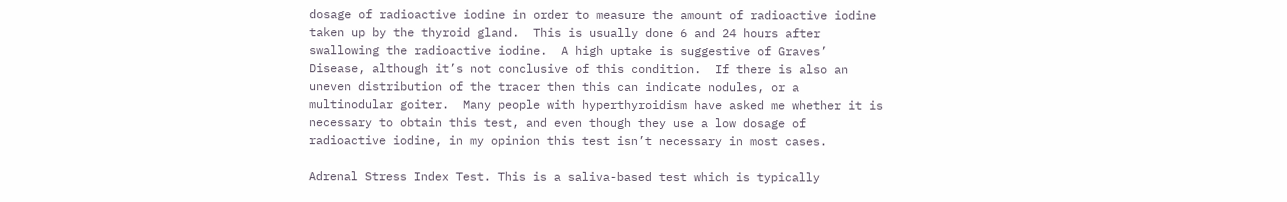dosage of radioactive iodine in order to measure the amount of radioactive iodine taken up by the thyroid gland.  This is usually done 6 and 24 hours after swallowing the radioactive iodine.  A high uptake is suggestive of Graves’ Disease, although it’s not conclusive of this condition.  If there is also an uneven distribution of the tracer then this can indicate nodules, or a multinodular goiter.  Many people with hyperthyroidism have asked me whether it is necessary to obtain this test, and even though they use a low dosage of radioactive iodine, in my opinion this test isn’t necessary in most cases.

Adrenal Stress Index Test. This is a saliva-based test which is typically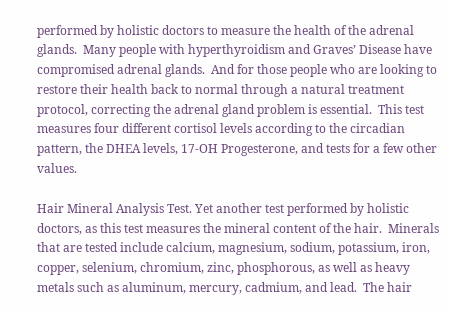performed by holistic doctors to measure the health of the adrenal glands.  Many people with hyperthyroidism and Graves’ Disease have compromised adrenal glands.  And for those people who are looking to restore their health back to normal through a natural treatment protocol, correcting the adrenal gland problem is essential.  This test measures four different cortisol levels according to the circadian pattern, the DHEA levels, 17-OH Progesterone, and tests for a few other values.

Hair Mineral Analysis Test. Yet another test performed by holistic doctors, as this test measures the mineral content of the hair.  Minerals that are tested include calcium, magnesium, sodium, potassium, iron, copper, selenium, chromium, zinc, phosphorous, as well as heavy metals such as aluminum, mercury, cadmium, and lead.  The hair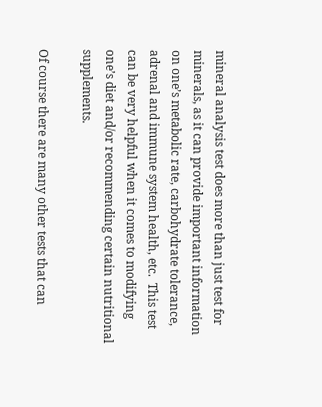mineral analysis test does more than just test for minerals, as it can provide important information on one’s metabolic rate, carbohydrate tolerance, adrenal and immune system health, etc.  This test can be very helpful when it comes to modifying one’s diet and/or recommending certain nutritional supplements.

Of course there are many other tests that can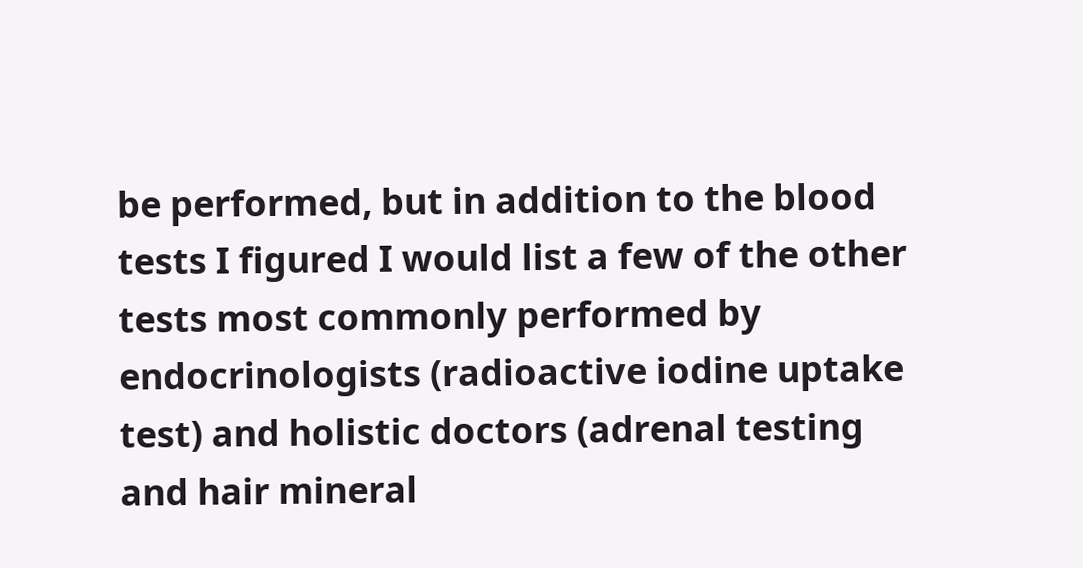be performed, but in addition to the blood tests I figured I would list a few of the other tests most commonly performed by endocrinologists (radioactive iodine uptake test) and holistic doctors (adrenal testing and hair mineral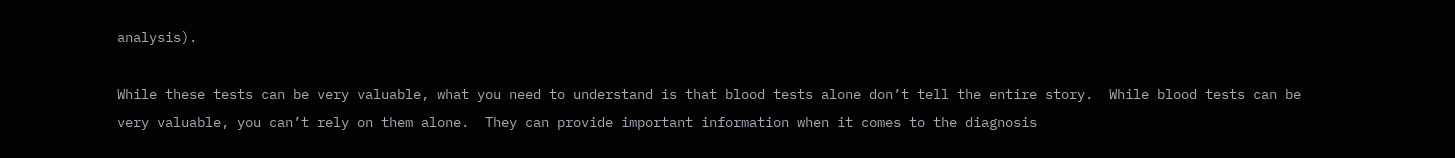analysis).

While these tests can be very valuable, what you need to understand is that blood tests alone don’t tell the entire story.  While blood tests can be  very valuable, you can’t rely on them alone.  They can provide important information when it comes to the diagnosis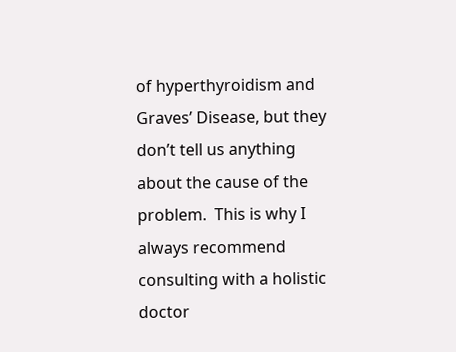of hyperthyroidism and Graves’ Disease, but they don’t tell us anything about the cause of the problem.  This is why I always recommend consulting with a holistic doctor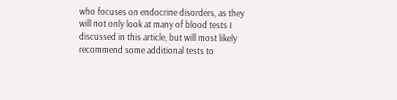who focuses on endocrine disorders, as they will not only look at many of blood tests I discussed in this article, but will most likely recommend some additional tests to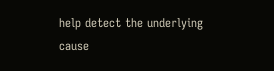help detect the underlying cause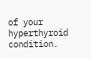of your hyperthyroid condition.